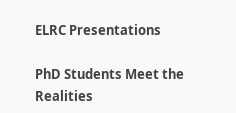ELRC Presentations

PhD Students Meet the Realities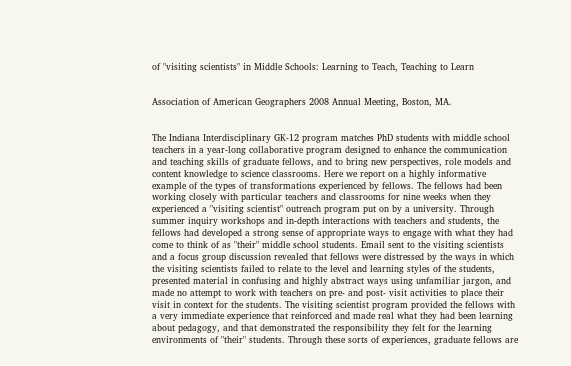of "visiting scientists" in Middle Schools: Learning to Teach, Teaching to Learn


Association of American Geographers 2008 Annual Meeting, Boston, MA.


The Indiana Interdisciplinary GK-12 program matches PhD students with middle school teachers in a year-long collaborative program designed to enhance the communication and teaching skills of graduate fellows, and to bring new perspectives, role models and content knowledge to science classrooms. Here we report on a highly informative example of the types of transformations experienced by fellows. The fellows had been working closely with particular teachers and classrooms for nine weeks when they experienced a "visiting scientist" outreach program put on by a university. Through summer inquiry workshops and in-depth interactions with teachers and students, the fellows had developed a strong sense of appropriate ways to engage with what they had come to think of as "their" middle school students. Email sent to the visiting scientists and a focus group discussion revealed that fellows were distressed by the ways in which the visiting scientists failed to relate to the level and learning styles of the students, presented material in confusing and highly abstract ways using unfamiliar jargon, and made no attempt to work with teachers on pre- and post- visit activities to place their visit in context for the students. The visiting scientist program provided the fellows with a very immediate experience that reinforced and made real what they had been learning about pedagogy, and that demonstrated the responsibility they felt for the learning environments of "their" students. Through these sorts of experiences, graduate fellows are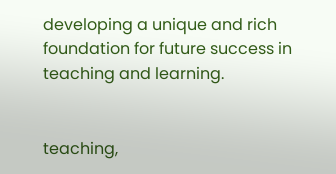developing a unique and rich foundation for future success in teaching and learning.


teaching,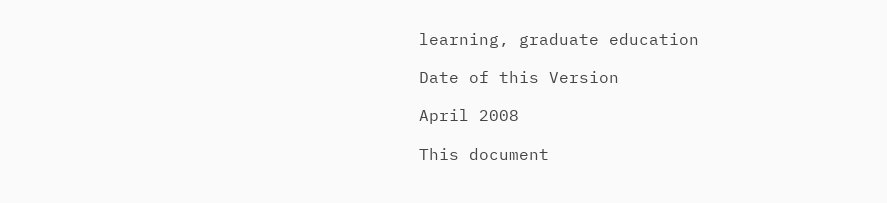learning, graduate education

Date of this Version

April 2008

This document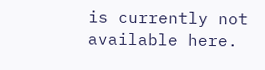is currently not available here.